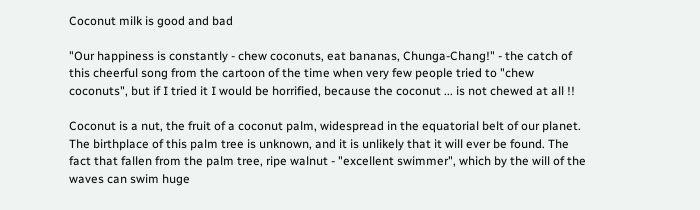Coconut milk is good and bad

"Our happiness is constantly - chew coconuts, eat bananas, Chunga-Chang!" - the catch of this cheerful song from the cartoon of the time when very few people tried to "chew coconuts", but if I tried it I would be horrified, because the coconut ... is not chewed at all !!

Coconut is a nut, the fruit of a coconut palm, widespread in the equatorial belt of our planet. The birthplace of this palm tree is unknown, and it is unlikely that it will ever be found. The fact that fallen from the palm tree, ripe walnut - "excellent swimmer", which by the will of the waves can swim huge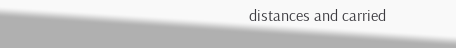distances and carried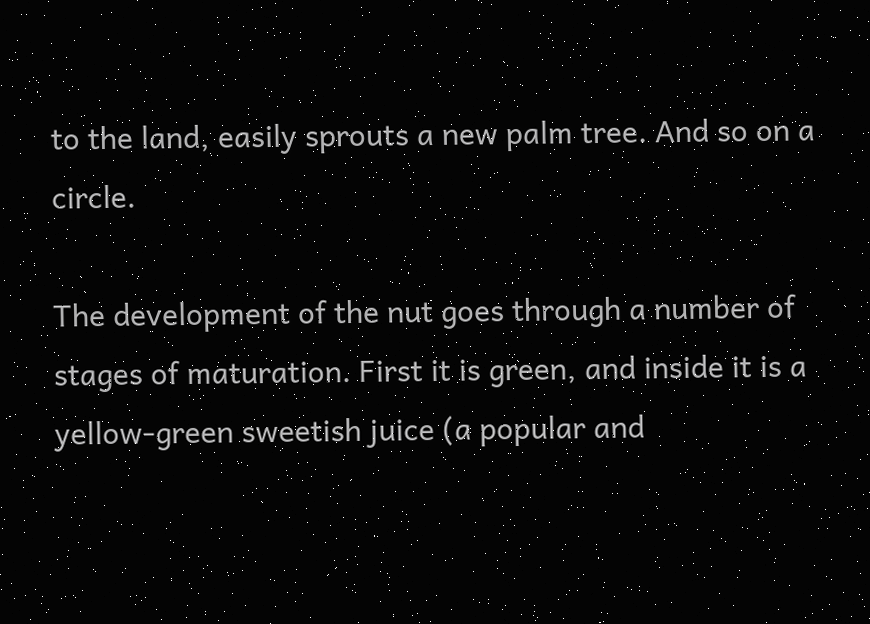to the land, easily sprouts a new palm tree. And so on a circle.

The development of the nut goes through a number of stages of maturation. First it is green, and inside it is a yellow-green sweetish juice (a popular and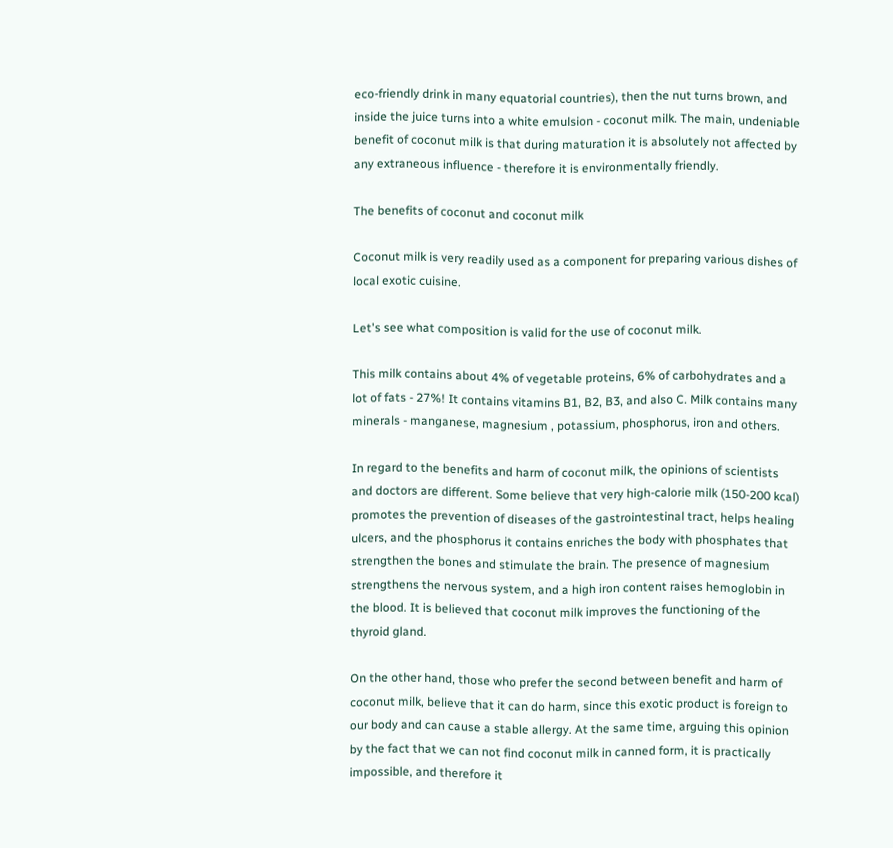eco-friendly drink in many equatorial countries), then the nut turns brown, and inside the juice turns into a white emulsion - coconut milk. The main, undeniable benefit of coconut milk is that during maturation it is absolutely not affected by any extraneous influence - therefore it is environmentally friendly.

The benefits of coconut and coconut milk

Coconut milk is very readily used as a component for preparing various dishes of local exotic cuisine.

Let's see what composition is valid for the use of coconut milk.

This milk contains about 4% of vegetable proteins, 6% of carbohydrates and a lot of fats - 27%! It contains vitamins B1, B2, B3, and also C. Milk contains many minerals - manganese, magnesium , potassium, phosphorus, iron and others.

In regard to the benefits and harm of coconut milk, the opinions of scientists and doctors are different. Some believe that very high-calorie milk (150-200 kcal) promotes the prevention of diseases of the gastrointestinal tract, helps healing ulcers, and the phosphorus it contains enriches the body with phosphates that strengthen the bones and stimulate the brain. The presence of magnesium strengthens the nervous system, and a high iron content raises hemoglobin in the blood. It is believed that coconut milk improves the functioning of the thyroid gland.

On the other hand, those who prefer the second between benefit and harm of coconut milk, believe that it can do harm, since this exotic product is foreign to our body and can cause a stable allergy. At the same time, arguing this opinion by the fact that we can not find coconut milk in canned form, it is practically impossible, and therefore it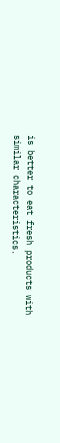is better to eat fresh products with similar characteristics.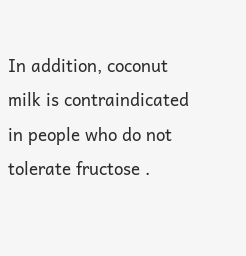In addition, coconut milk is contraindicated in people who do not tolerate fructose .